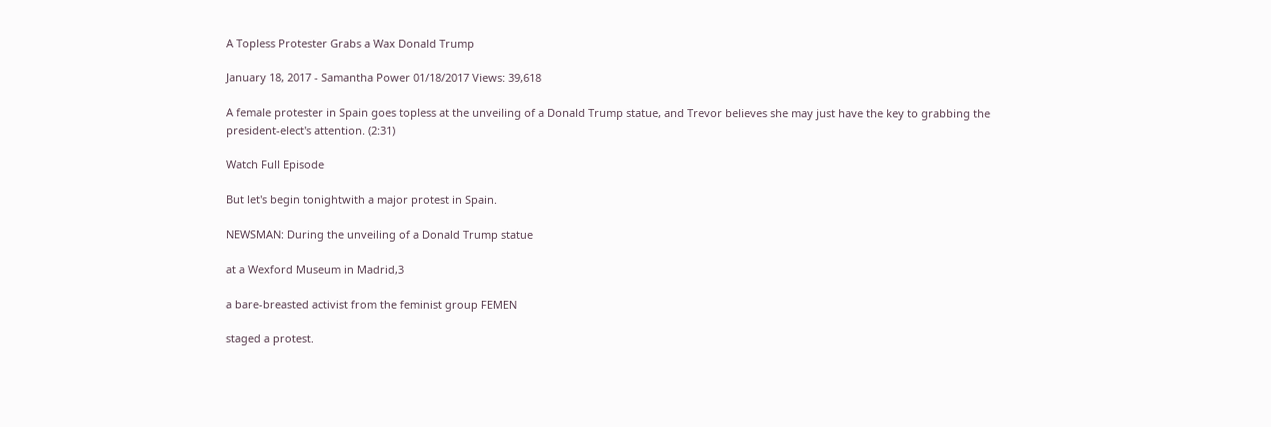A Topless Protester Grabs a Wax Donald Trump

January 18, 2017 - Samantha Power 01/18/2017 Views: 39,618

A female protester in Spain goes topless at the unveiling of a Donald Trump statue, and Trevor believes she may just have the key to grabbing the president-elect's attention. (2:31)

Watch Full Episode

But let's begin tonightwith a major protest in Spain.

NEWSMAN: During the unveiling of a Donald Trump statue

at a Wexford Museum in Madrid,3

a bare-breasted activist from the feminist group FEMEN

staged a protest.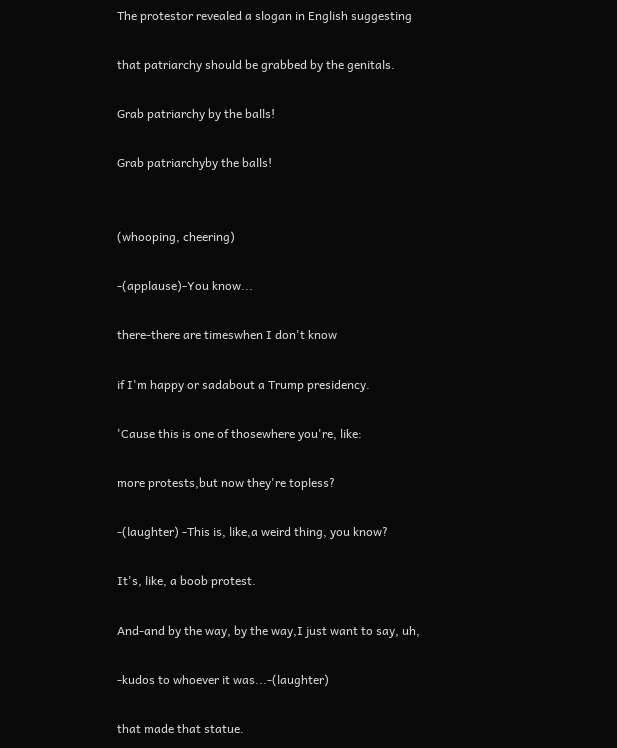The protestor revealed a slogan in English suggesting

that patriarchy should be grabbed by the genitals.

Grab patriarchy by the balls!

Grab patriarchyby the balls!


(whooping, cheering)

-(applause)-You know...

there-there are timeswhen I don't know

if I'm happy or sadabout a Trump presidency.

'Cause this is one of thosewhere you're, like:

more protests,but now they're topless?

-(laughter) -This is, like,a weird thing, you know?

It's, like, a boob protest.

And-and by the way, by the way,I just want to say, uh,

-kudos to whoever it was...-(laughter)

that made that statue.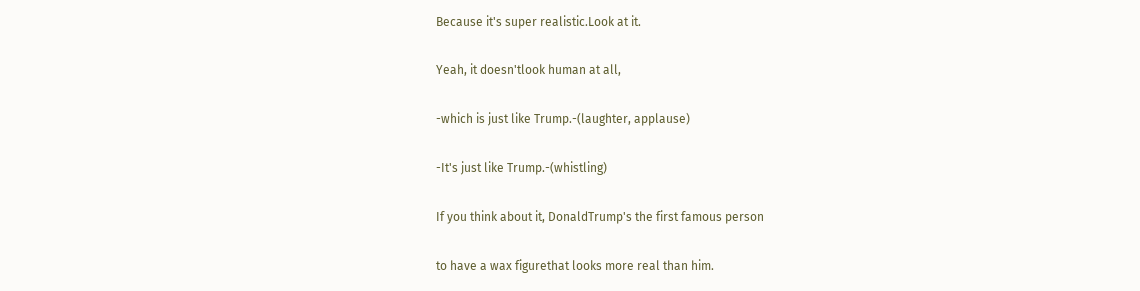Because it's super realistic.Look at it.

Yeah, it doesn'tlook human at all,

-which is just like Trump.-(laughter, applause)

-It's just like Trump.-(whistling)

If you think about it, DonaldTrump's the first famous person

to have a wax figurethat looks more real than him.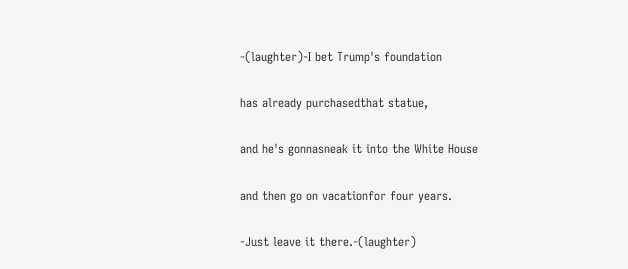-(laughter)-I bet Trump's foundation

has already purchasedthat statue,

and he's gonnasneak it into the White House

and then go on vacationfor four years.

-Just leave it there.-(laughter)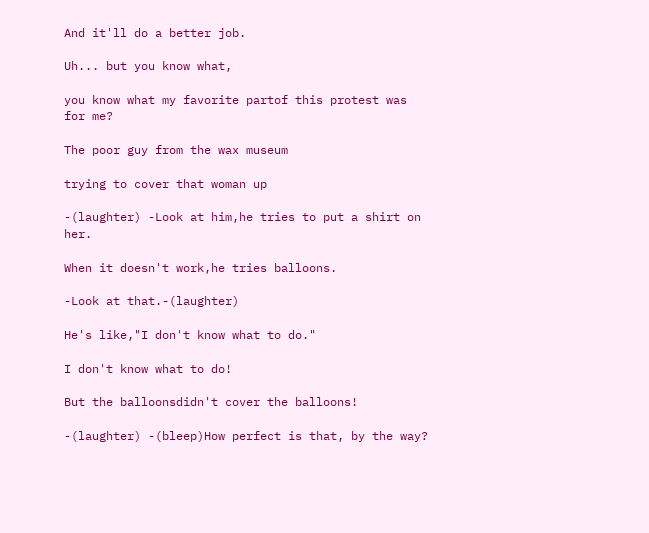And it'll do a better job.

Uh... but you know what,

you know what my favorite partof this protest was for me?

The poor guy from the wax museum

trying to cover that woman up

-(laughter) -Look at him,he tries to put a shirt on her.

When it doesn't work,he tries balloons.

-Look at that.-(laughter)

He's like,"I don't know what to do."

I don't know what to do!

But the balloonsdidn't cover the balloons!

-(laughter) -(bleep)How perfect is that, by the way?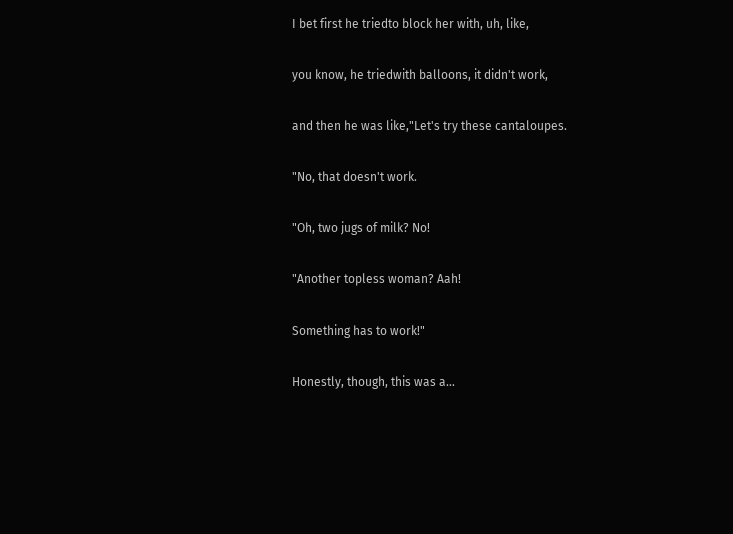I bet first he triedto block her with, uh, like,

you know, he triedwith balloons, it didn't work,

and then he was like,"Let's try these cantaloupes.

"No, that doesn't work.

"Oh, two jugs of milk? No!

"Another topless woman? Aah!

Something has to work!"

Honestly, though, this was a...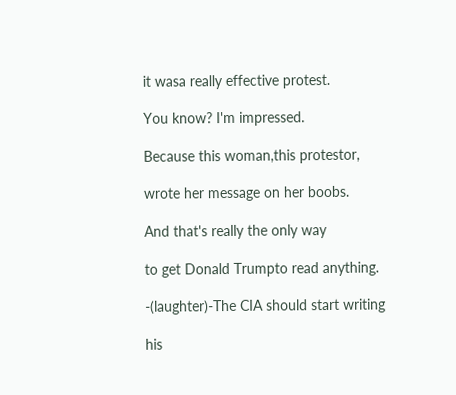it wasa really effective protest.

You know? I'm impressed.

Because this woman,this protestor,

wrote her message on her boobs.

And that's really the only way

to get Donald Trumpto read anything.

-(laughter)-The CIA should start writing

his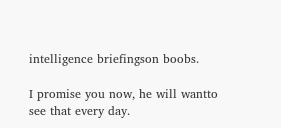intelligence briefingson boobs.

I promise you now, he will wantto see that every day.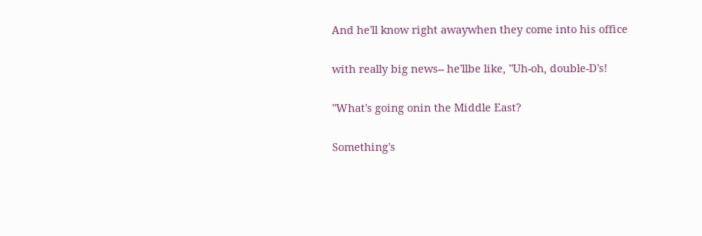And he'll know right awaywhen they come into his office

with really big news-- he'llbe like, "Uh-oh, double-D's!

"What's going onin the Middle East?

Something's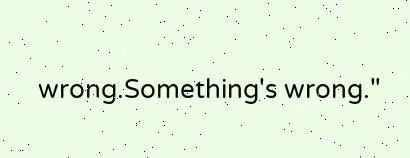wrong.Something's wrong."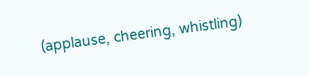(applause, cheering, whistling)